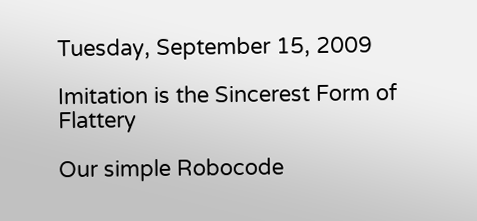Tuesday, September 15, 2009

Imitation is the Sincerest Form of Flattery

Our simple Robocode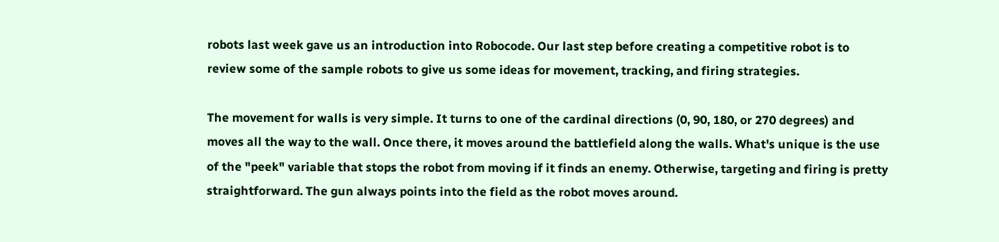robots last week gave us an introduction into Robocode. Our last step before creating a competitive robot is to review some of the sample robots to give us some ideas for movement, tracking, and firing strategies.

The movement for walls is very simple. It turns to one of the cardinal directions (0, 90, 180, or 270 degrees) and moves all the way to the wall. Once there, it moves around the battlefield along the walls. What's unique is the use of the "peek" variable that stops the robot from moving if it finds an enemy. Otherwise, targeting and firing is pretty straightforward. The gun always points into the field as the robot moves around.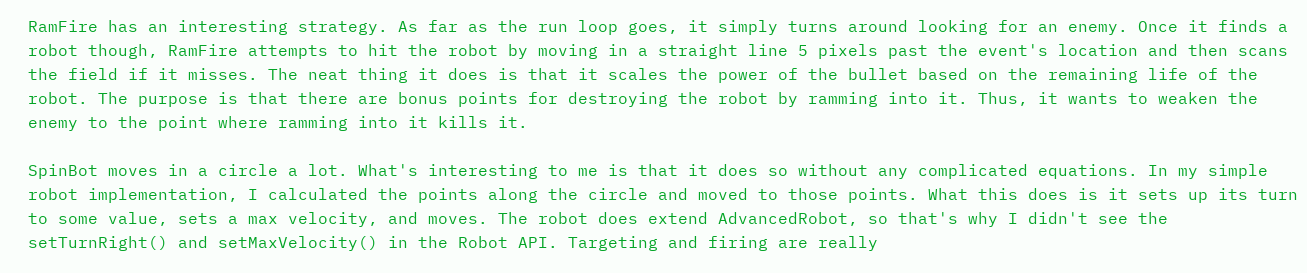RamFire has an interesting strategy. As far as the run loop goes, it simply turns around looking for an enemy. Once it finds a robot though, RamFire attempts to hit the robot by moving in a straight line 5 pixels past the event's location and then scans the field if it misses. The neat thing it does is that it scales the power of the bullet based on the remaining life of the robot. The purpose is that there are bonus points for destroying the robot by ramming into it. Thus, it wants to weaken the enemy to the point where ramming into it kills it.

SpinBot moves in a circle a lot. What's interesting to me is that it does so without any complicated equations. In my simple robot implementation, I calculated the points along the circle and moved to those points. What this does is it sets up its turn to some value, sets a max velocity, and moves. The robot does extend AdvancedRobot, so that's why I didn't see the setTurnRight() and setMaxVelocity() in the Robot API. Targeting and firing are really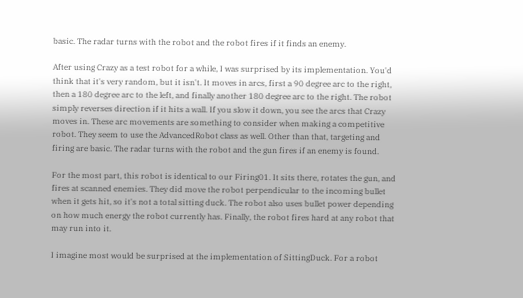basic. The radar turns with the robot and the robot fires if it finds an enemy.

After using Crazy as a test robot for a while, I was surprised by its implementation. You'd think that it's very random, but it isn't. It moves in arcs, first a 90 degree arc to the right, then a 180 degree arc to the left, and finally another 180 degree arc to the right. The robot simply reverses direction if it hits a wall. If you slow it down, you see the arcs that Crazy moves in. These arc movements are something to consider when making a competitive robot. They seem to use the AdvancedRobot class as well. Other than that, targeting and firing are basic. The radar turns with the robot and the gun fires if an enemy is found.

For the most part, this robot is identical to our Firing01. It sits there, rotates the gun, and fires at scanned enemies. They did move the robot perpendicular to the incoming bullet when it gets hit, so it's not a total sitting duck. The robot also uses bullet power depending on how much energy the robot currently has. Finally, the robot fires hard at any robot that may run into it.

I imagine most would be surprised at the implementation of SittingDuck. For a robot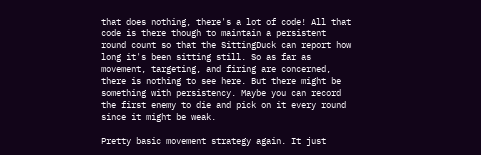that does nothing, there's a lot of code! All that code is there though to maintain a persistent round count so that the SittingDuck can report how long it's been sitting still. So as far as movement, targeting, and firing are concerned, there is nothing to see here. But there might be something with persistency. Maybe you can record the first enemy to die and pick on it every round since it might be weak.

Pretty basic movement strategy again. It just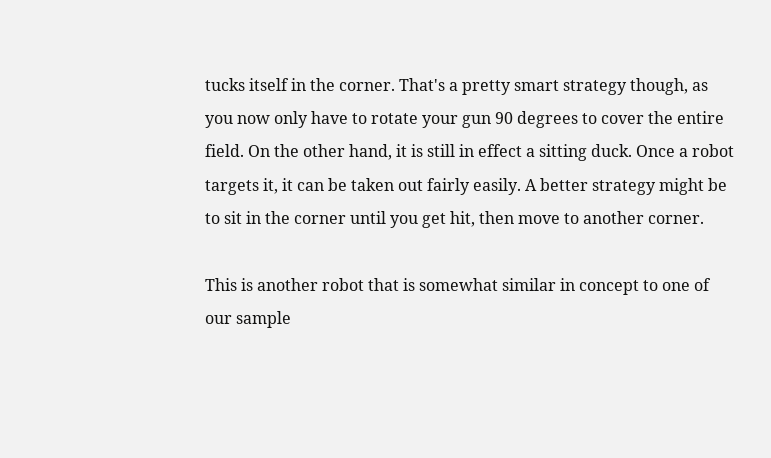tucks itself in the corner. That's a pretty smart strategy though, as you now only have to rotate your gun 90 degrees to cover the entire field. On the other hand, it is still in effect a sitting duck. Once a robot targets it, it can be taken out fairly easily. A better strategy might be to sit in the corner until you get hit, then move to another corner.

This is another robot that is somewhat similar in concept to one of our sample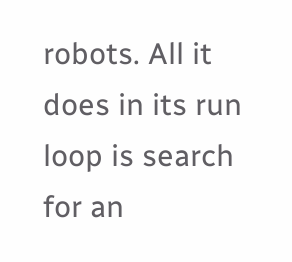robots. All it does in its run loop is search for an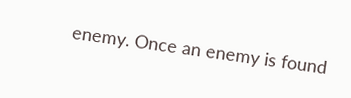enemy. Once an enemy is found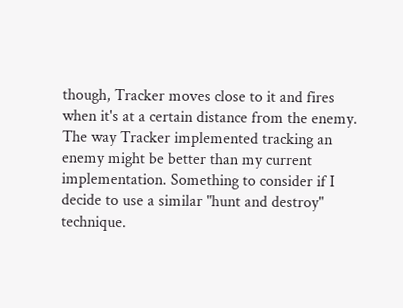though, Tracker moves close to it and fires when it's at a certain distance from the enemy. The way Tracker implemented tracking an enemy might be better than my current implementation. Something to consider if I decide to use a similar "hunt and destroy" technique.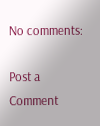No comments:

Post a Comment